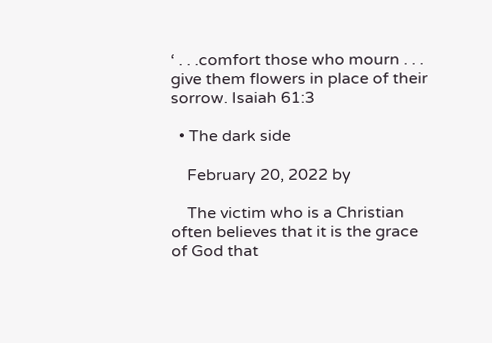‘ . . .comfort those who mourn . . . give them flowers in place of their sorrow. Isaiah 61:3

  • The dark side

    February 20, 2022 by

    The victim who is a Christian often believes that it is the grace of God that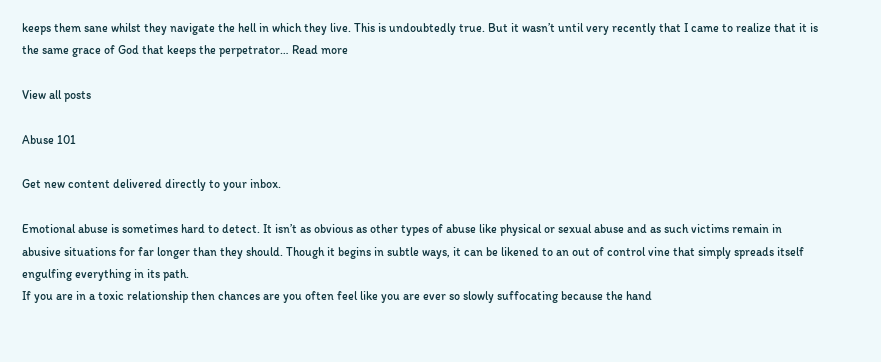keeps them sane whilst they navigate the hell in which they live. This is undoubtedly true. But it wasn’t until very recently that I came to realize that it is the same grace of God that keeps the perpetrator… Read more

View all posts

Abuse 101

Get new content delivered directly to your inbox.

Emotional abuse is sometimes hard to detect. It isn’t as obvious as other types of abuse like physical or sexual abuse and as such victims remain in abusive situations for far longer than they should. Though it begins in subtle ways, it can be likened to an out of control vine that simply spreads itself engulfing everything in its path.
If you are in a toxic relationship then chances are you often feel like you are ever so slowly suffocating because the hand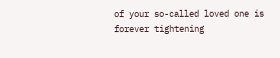of your so-called loved one is forever tightening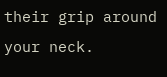their grip around your neck.